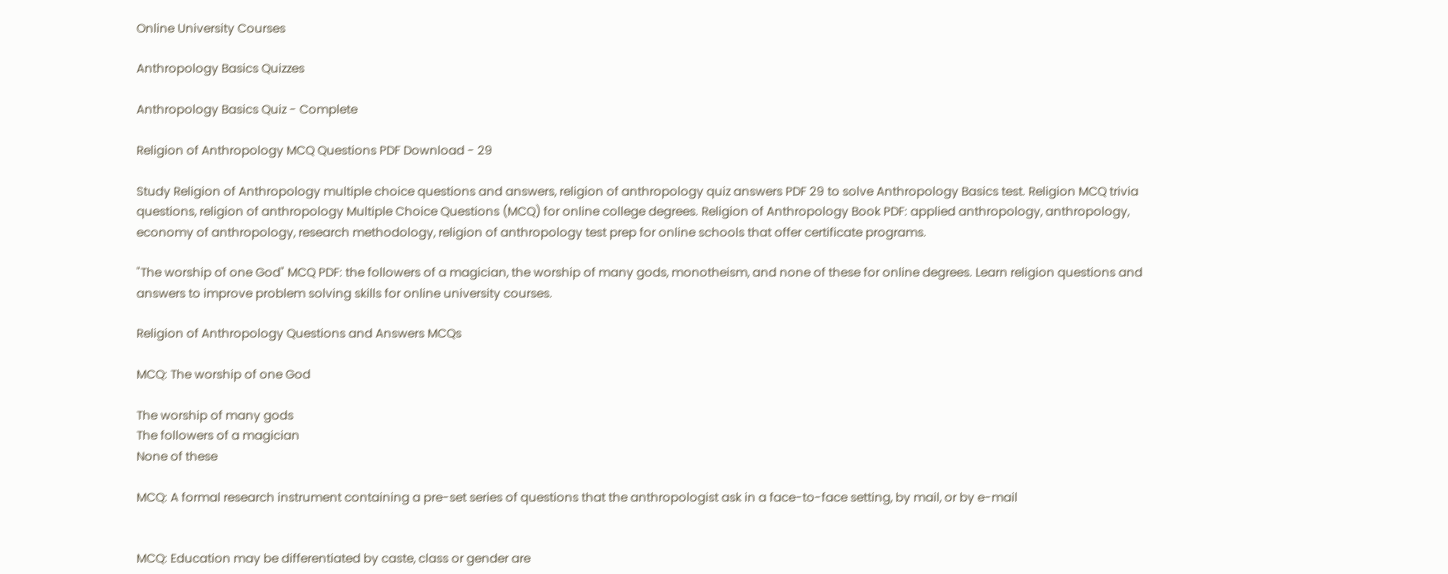Online University Courses

Anthropology Basics Quizzes

Anthropology Basics Quiz - Complete

Religion of Anthropology MCQ Questions PDF Download - 29

Study Religion of Anthropology multiple choice questions and answers, religion of anthropology quiz answers PDF 29 to solve Anthropology Basics test. Religion MCQ trivia questions, religion of anthropology Multiple Choice Questions (MCQ) for online college degrees. Religion of Anthropology Book PDF: applied anthropology, anthropology, economy of anthropology, research methodology, religion of anthropology test prep for online schools that offer certificate programs.

"The worship of one God" MCQ PDF: the followers of a magician, the worship of many gods, monotheism, and none of these for online degrees. Learn religion questions and answers to improve problem solving skills for online university courses.

Religion of Anthropology Questions and Answers MCQs

MCQ: The worship of one God

The worship of many gods
The followers of a magician
None of these

MCQ: A formal research instrument containing a pre-set series of questions that the anthropologist ask in a face-to-face setting, by mail, or by e-mail


MCQ: Education may be differentiated by caste, class or gender are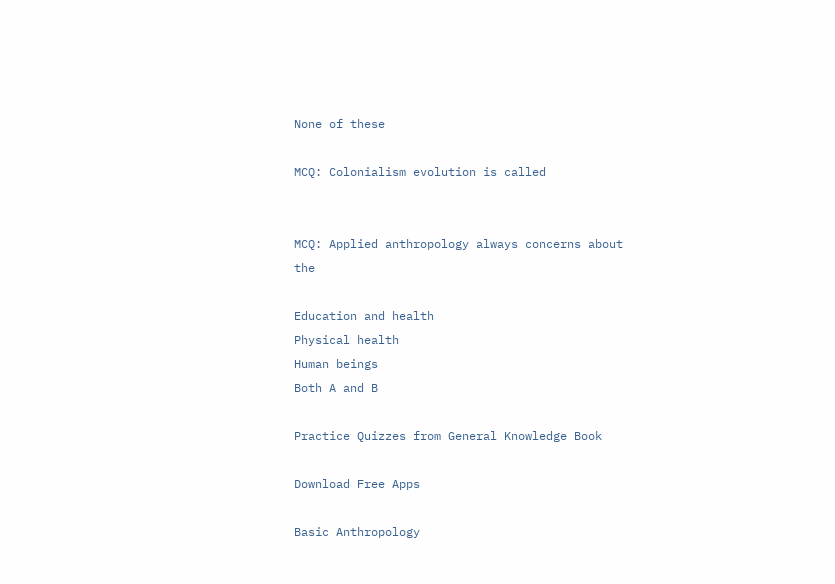None of these

MCQ: Colonialism evolution is called


MCQ: Applied anthropology always concerns about the

Education and health
Physical health
Human beings
Both A and B

Practice Quizzes from General Knowledge Book

Download Free Apps

Basic Anthropology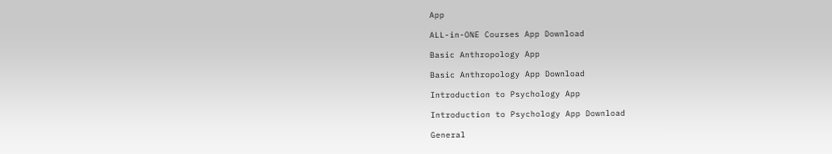App

ALL-in-ONE Courses App Download

Basic Anthropology App

Basic Anthropology App Download

Introduction to Psychology App

Introduction to Psychology App Download

General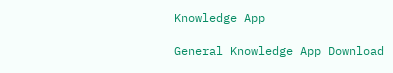Knowledge App

General Knowledge App Download